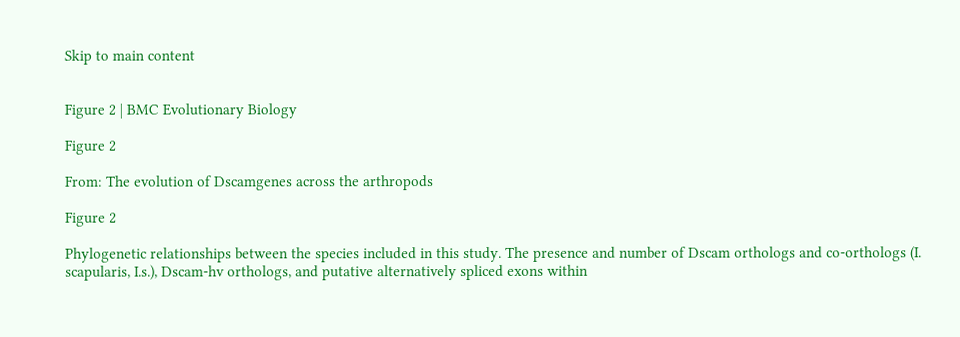Skip to main content


Figure 2 | BMC Evolutionary Biology

Figure 2

From: The evolution of Dscamgenes across the arthropods

Figure 2

Phylogenetic relationships between the species included in this study. The presence and number of Dscam orthologs and co-orthologs (I. scapularis, I.s.), Dscam-hv orthologs, and putative alternatively spliced exons within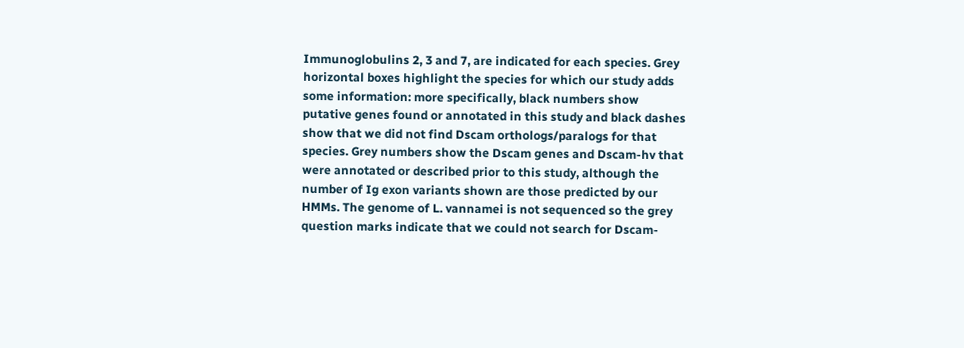Immunoglobulins 2, 3 and 7, are indicated for each species. Grey horizontal boxes highlight the species for which our study adds some information: more specifically, black numbers show putative genes found or annotated in this study and black dashes show that we did not find Dscam orthologs/paralogs for that species. Grey numbers show the Dscam genes and Dscam-hv that were annotated or described prior to this study, although the number of Ig exon variants shown are those predicted by our HMMs. The genome of L. vannamei is not sequenced so the grey question marks indicate that we could not search for Dscam-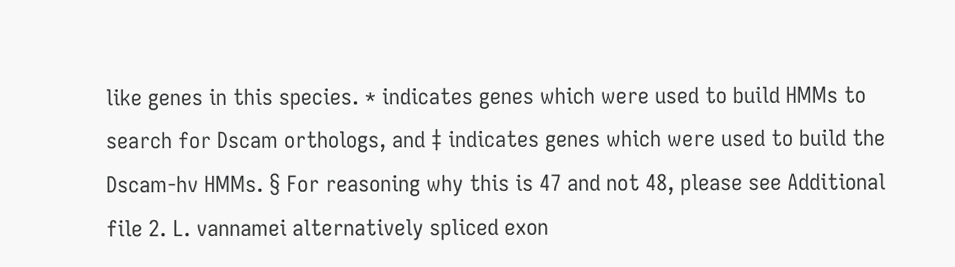like genes in this species. * indicates genes which were used to build HMMs to search for Dscam orthologs, and ‡ indicates genes which were used to build the Dscam-hv HMMs. § For reasoning why this is 47 and not 48, please see Additional file 2. L. vannamei alternatively spliced exon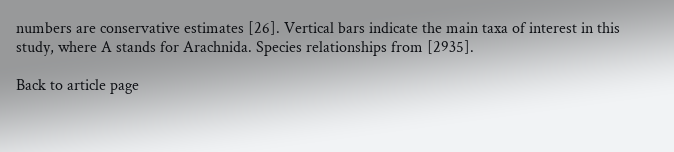numbers are conservative estimates [26]. Vertical bars indicate the main taxa of interest in this study, where A stands for Arachnida. Species relationships from [2935].

Back to article page